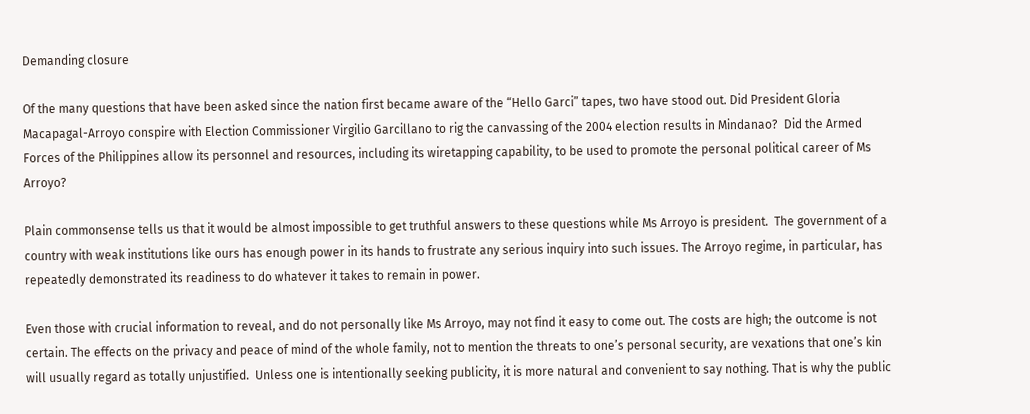Demanding closure

Of the many questions that have been asked since the nation first became aware of the “Hello Garci” tapes, two have stood out. Did President Gloria Macapagal-Arroyo conspire with Election Commissioner Virgilio Garcillano to rig the canvassing of the 2004 election results in Mindanao?  Did the Armed Forces of the Philippines allow its personnel and resources, including its wiretapping capability, to be used to promote the personal political career of Ms Arroyo?

Plain commonsense tells us that it would be almost impossible to get truthful answers to these questions while Ms Arroyo is president.  The government of a country with weak institutions like ours has enough power in its hands to frustrate any serious inquiry into such issues. The Arroyo regime, in particular, has repeatedly demonstrated its readiness to do whatever it takes to remain in power.

Even those with crucial information to reveal, and do not personally like Ms Arroyo, may not find it easy to come out. The costs are high; the outcome is not certain. The effects on the privacy and peace of mind of the whole family, not to mention the threats to one’s personal security, are vexations that one’s kin will usually regard as totally unjustified.  Unless one is intentionally seeking publicity, it is more natural and convenient to say nothing. That is why the public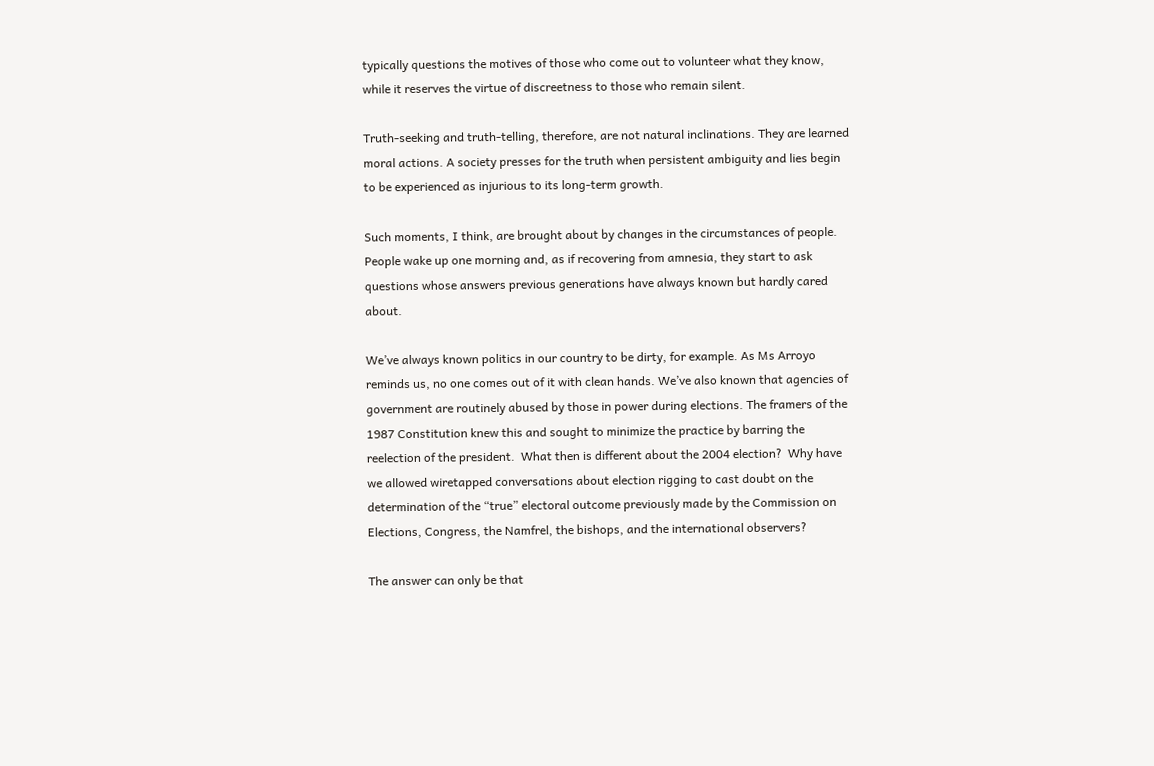typically questions the motives of those who come out to volunteer what they know, while it reserves the virtue of discreetness to those who remain silent.

Truth-seeking and truth-telling, therefore, are not natural inclinations. They are learned moral actions. A society presses for the truth when persistent ambiguity and lies begin to be experienced as injurious to its long-term growth.

Such moments, I think, are brought about by changes in the circumstances of people.  People wake up one morning and, as if recovering from amnesia, they start to ask questions whose answers previous generations have always known but hardly cared about.

We’ve always known politics in our country to be dirty, for example. As Ms Arroyo reminds us, no one comes out of it with clean hands. We’ve also known that agencies of government are routinely abused by those in power during elections. The framers of the 1987 Constitution knew this and sought to minimize the practice by barring the reelection of the president.  What then is different about the 2004 election?  Why have we allowed wiretapped conversations about election rigging to cast doubt on the determination of the “true” electoral outcome previously made by the Commission on Elections, Congress, the Namfrel, the bishops, and the international observers?

The answer can only be that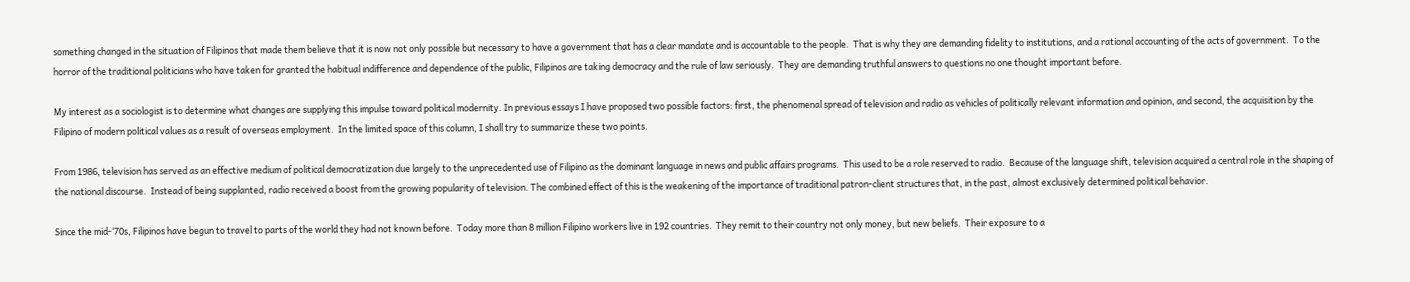something changed in the situation of Filipinos that made them believe that it is now not only possible but necessary to have a government that has a clear mandate and is accountable to the people.  That is why they are demanding fidelity to institutions, and a rational accounting of the acts of government.  To the horror of the traditional politicians who have taken for granted the habitual indifference and dependence of the public, Filipinos are taking democracy and the rule of law seriously.  They are demanding truthful answers to questions no one thought important before.

My interest as a sociologist is to determine what changes are supplying this impulse toward political modernity. In previous essays I have proposed two possible factors: first, the phenomenal spread of television and radio as vehicles of politically relevant information and opinion, and second, the acquisition by the Filipino of modern political values as a result of overseas employment.  In the limited space of this column, I shall try to summarize these two points.

From 1986, television has served as an effective medium of political democratization due largely to the unprecedented use of Filipino as the dominant language in news and public affairs programs.  This used to be a role reserved to radio.  Because of the language shift, television acquired a central role in the shaping of the national discourse.  Instead of being supplanted, radio received a boost from the growing popularity of television. The combined effect of this is the weakening of the importance of traditional patron-client structures that, in the past, almost exclusively determined political behavior.

Since the mid-‘70s, Filipinos have begun to travel to parts of the world they had not known before.  Today more than 8 million Filipino workers live in 192 countries.  They remit to their country not only money, but new beliefs.  Their exposure to a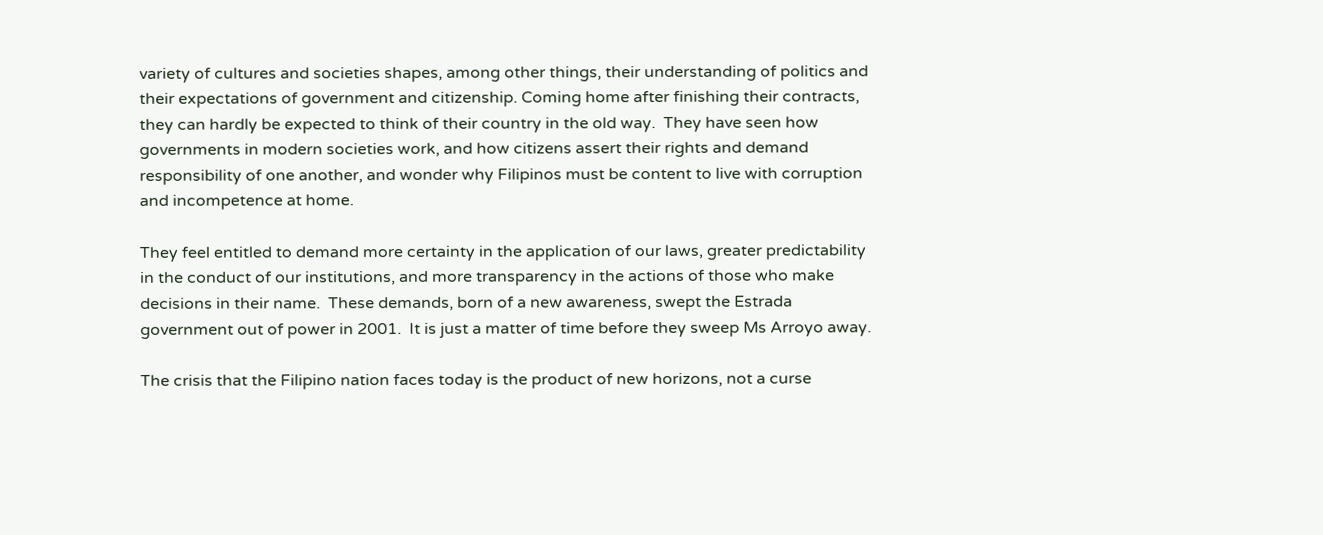variety of cultures and societies shapes, among other things, their understanding of politics and their expectations of government and citizenship. Coming home after finishing their contracts, they can hardly be expected to think of their country in the old way.  They have seen how governments in modern societies work, and how citizens assert their rights and demand responsibility of one another, and wonder why Filipinos must be content to live with corruption and incompetence at home.

They feel entitled to demand more certainty in the application of our laws, greater predictability in the conduct of our institutions, and more transparency in the actions of those who make decisions in their name.  These demands, born of a new awareness, swept the Estrada government out of power in 2001.  It is just a matter of time before they sweep Ms Arroyo away.

The crisis that the Filipino nation faces today is the product of new horizons, not a curse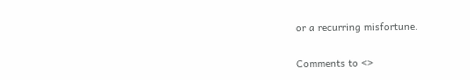or a recurring misfortune.

Comments to <>